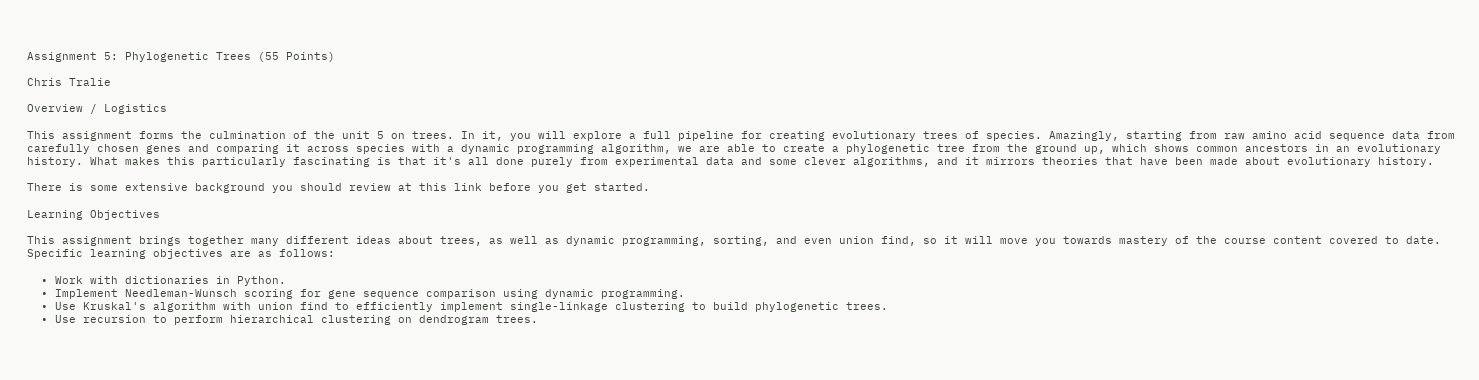Assignment 5: Phylogenetic Trees (55 Points)

Chris Tralie

Overview / Logistics

This assignment forms the culmination of the unit 5 on trees. In it, you will explore a full pipeline for creating evolutionary trees of species. Amazingly, starting from raw amino acid sequence data from carefully chosen genes and comparing it across species with a dynamic programming algorithm, we are able to create a phylogenetic tree from the ground up, which shows common ancestors in an evolutionary history. What makes this particularly fascinating is that it's all done purely from experimental data and some clever algorithms, and it mirrors theories that have been made about evolutionary history.

There is some extensive background you should review at this link before you get started.

Learning Objectives

This assignment brings together many different ideas about trees, as well as dynamic programming, sorting, and even union find, so it will move you towards mastery of the course content covered to date. Specific learning objectives are as follows:

  • Work with dictionaries in Python.
  • Implement Needleman-Wunsch scoring for gene sequence comparison using dynamic programming.
  • Use Kruskal's algorithm with union find to efficiently implement single-linkage clustering to build phylogenetic trees.
  • Use recursion to perform hierarchical clustering on dendrogram trees.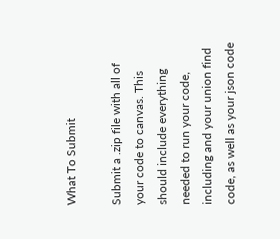What To Submit

Submit a .zip file with all of your code to canvas. This should include everything needed to run your code, including and your union find code, as well as your json code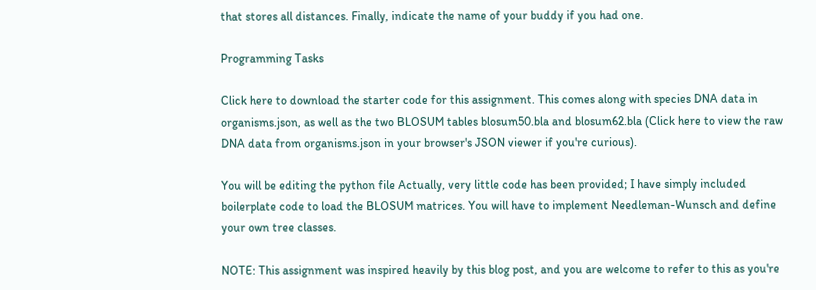that stores all distances. Finally, indicate the name of your buddy if you had one.

Programming Tasks

Click here to download the starter code for this assignment. This comes along with species DNA data in organisms.json, as well as the two BLOSUM tables blosum50.bla and blosum62.bla (Click here to view the raw DNA data from organisms.json in your browser's JSON viewer if you're curious).

You will be editing the python file Actually, very little code has been provided; I have simply included boilerplate code to load the BLOSUM matrices. You will have to implement Needleman-Wunsch and define your own tree classes.

NOTE: This assignment was inspired heavily by this blog post, and you are welcome to refer to this as you're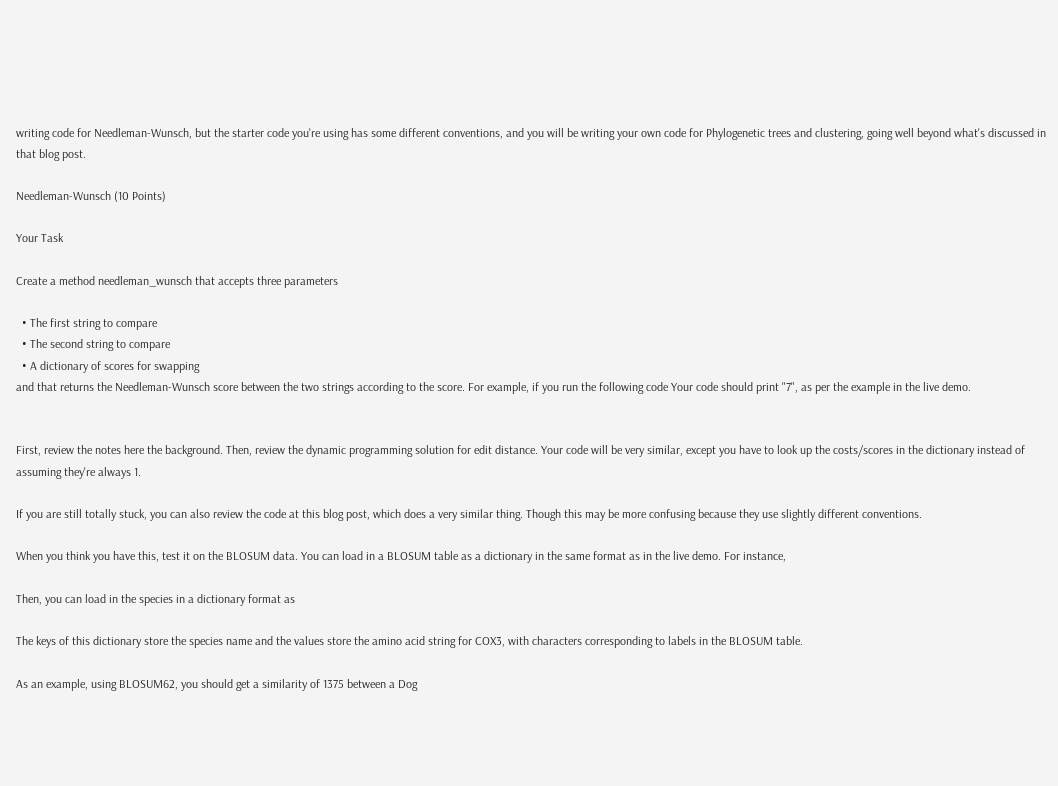writing code for Needleman-Wunsch, but the starter code you're using has some different conventions, and you will be writing your own code for Phylogenetic trees and clustering, going well beyond what's discussed in that blog post.

Needleman-Wunsch (10 Points)

Your Task

Create a method needleman_wunsch that accepts three parameters

  • The first string to compare
  • The second string to compare
  • A dictionary of scores for swapping
and that returns the Needleman-Wunsch score between the two strings according to the score. For example, if you run the following code Your code should print "7", as per the example in the live demo.


First, review the notes here the background. Then, review the dynamic programming solution for edit distance. Your code will be very similar, except you have to look up the costs/scores in the dictionary instead of assuming they're always 1.

If you are still totally stuck, you can also review the code at this blog post, which does a very similar thing. Though this may be more confusing because they use slightly different conventions.

When you think you have this, test it on the BLOSUM data. You can load in a BLOSUM table as a dictionary in the same format as in the live demo. For instance,

Then, you can load in the species in a dictionary format as

The keys of this dictionary store the species name and the values store the amino acid string for COX3, with characters corresponding to labels in the BLOSUM table.

As an example, using BLOSUM62, you should get a similarity of 1375 between a Dog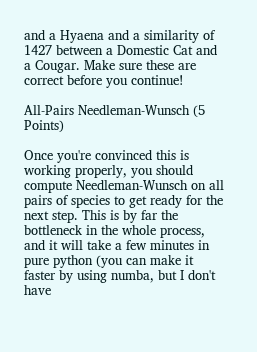and a Hyaena and a similarity of 1427 between a Domestic Cat and a Cougar. Make sure these are correct before you continue!

All-Pairs Needleman-Wunsch (5 Points)

Once you're convinced this is working properly, you should compute Needleman-Wunsch on all pairs of species to get ready for the next step. This is by far the bottleneck in the whole process, and it will take a few minutes in pure python (you can make it faster by using numba, but I don't have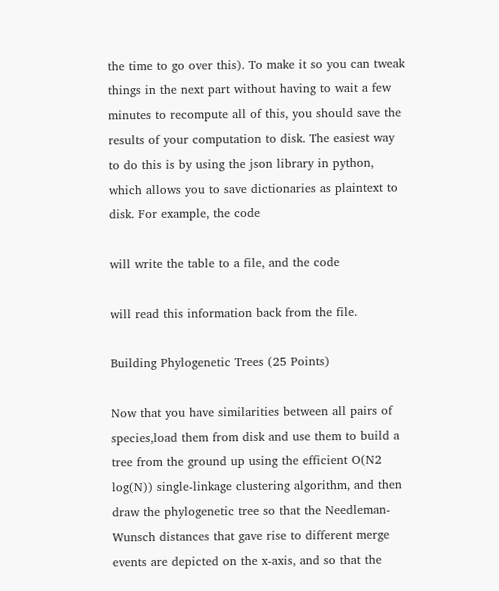the time to go over this). To make it so you can tweak things in the next part without having to wait a few minutes to recompute all of this, you should save the results of your computation to disk. The easiest way to do this is by using the json library in python, which allows you to save dictionaries as plaintext to disk. For example, the code

will write the table to a file, and the code

will read this information back from the file.

Building Phylogenetic Trees (25 Points)

Now that you have similarities between all pairs of species,load them from disk and use them to build a tree from the ground up using the efficient O(N2 log(N)) single-linkage clustering algorithm, and then draw the phylogenetic tree so that the Needleman-Wunsch distances that gave rise to different merge events are depicted on the x-axis, and so that the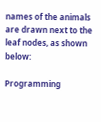names of the animals are drawn next to the leaf nodes, as shown below:

Programming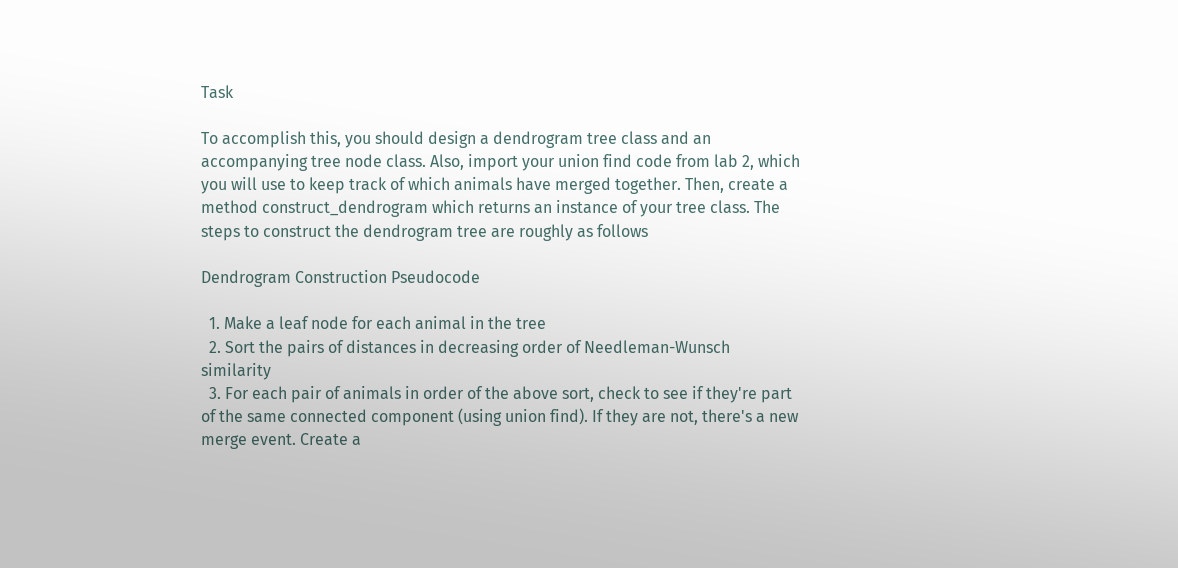Task

To accomplish this, you should design a dendrogram tree class and an accompanying tree node class. Also, import your union find code from lab 2, which you will use to keep track of which animals have merged together. Then, create a method construct_dendrogram which returns an instance of your tree class. The steps to construct the dendrogram tree are roughly as follows

Dendrogram Construction Pseudocode

  1. Make a leaf node for each animal in the tree
  2. Sort the pairs of distances in decreasing order of Needleman-Wunsch similarity
  3. For each pair of animals in order of the above sort, check to see if they're part of the same connected component (using union find). If they are not, there's a new merge event. Create a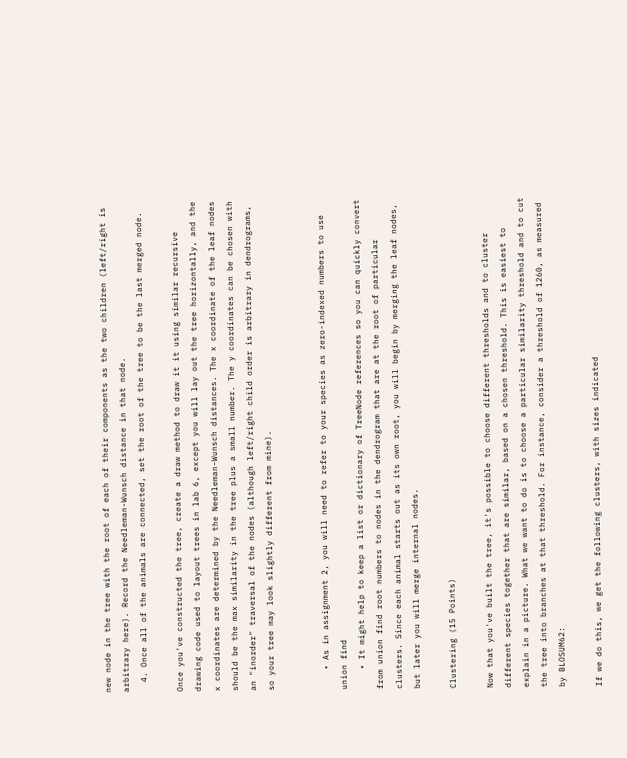new node in the tree with the root of each of their components as the two children (left/right is arbitrary here). Record the Needleman-Wunsch distance in that node.
  4. Once all of the animals are connected, set the root of the tree to be the last merged node.

Once you've constructed the tree, create a draw method to draw it it using similar recursive drawing code used to layout trees in lab 6, except you will lay out the tree horizontally, and the x coordinates are determined by the Needleman-Wunsch distances. The x coordinate of the leaf nodes should be the max similarity in the tree plus a small number. The y coordinates can be chosen with an "inorder" traversal of the nodes (although left/right child order is arbitrary in dendrograms, so your tree may look slightly different from mine).


    • As in assignment 2, you will need to refer to your species as zero-indexed numbers to use union find
    • It might help to keep a list or dictionary of TreeNode references so you can quickly convert from union find root numbers to nodes in the dendrogram that are at the root of particular clusters. Since each animal starts out as its own root, you will begin by merging the leaf nodes, but later you will merge internal nodes.

Clustering (15 Points)

Now that you've built the tree, it's possible to choose different thresholds and to cluster different species together that are similar, based on a chosen threshold. This is easiest to explain in a picture. What we want to do is to choose a particular similarity threshold and to cut the tree into branches at that threshold. For instance, consider a threshold of 1260, as measured by BLOSUM62:

If we do this, we get the following clusters, with sizes indicated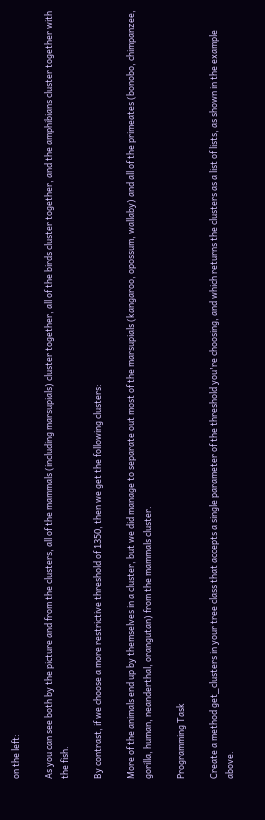on the left:

As you can see both by the picture and from the clusters, all of the mammals (including marsupials) cluster together, all of the birds cluster together, and the amphibians cluster together with the fish.

By contrast, if we choose a more restrictive threshold of 1350, then we get the following clusters:

More of the animals end up by themselves in a cluster, but we did manage to separate out most of the marsupials (kangaroo, opossum, wallaby) and all of the primeates (bonobo, chimpanzee, gorilla, human, neanderthal, orangutan) from the mammals cluster.

Programming Task

Create a method get_clusters in your tree class that accepts a single parameter of the threshold you're choosing, and which returns the clusters as a list of lists, as shown in the example above.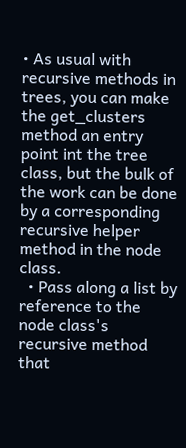• As usual with recursive methods in trees, you can make the get_clusters method an entry point int the tree class, but the bulk of the work can be done by a corresponding recursive helper method in the node class.
  • Pass along a list by reference to the node class's recursive method that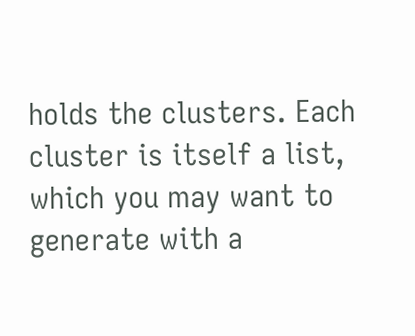holds the clusters. Each cluster is itself a list, which you may want to generate with a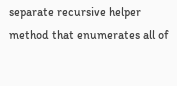separate recursive helper method that enumerates all of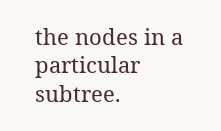the nodes in a particular subtree.